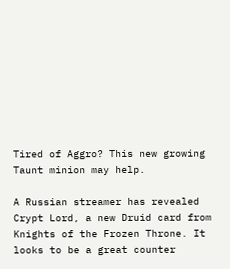Tired of Aggro? This new growing Taunt minion may help.

A Russian streamer has revealed Crypt Lord, a new Druid card from Knights of the Frozen Throne. It looks to be a great counter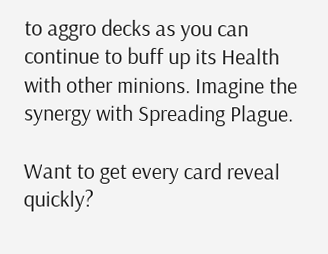to aggro decks as you can continue to buff up its Health with other minions. Imagine the synergy with Spreading Plague.

Want to get every card reveal quickly?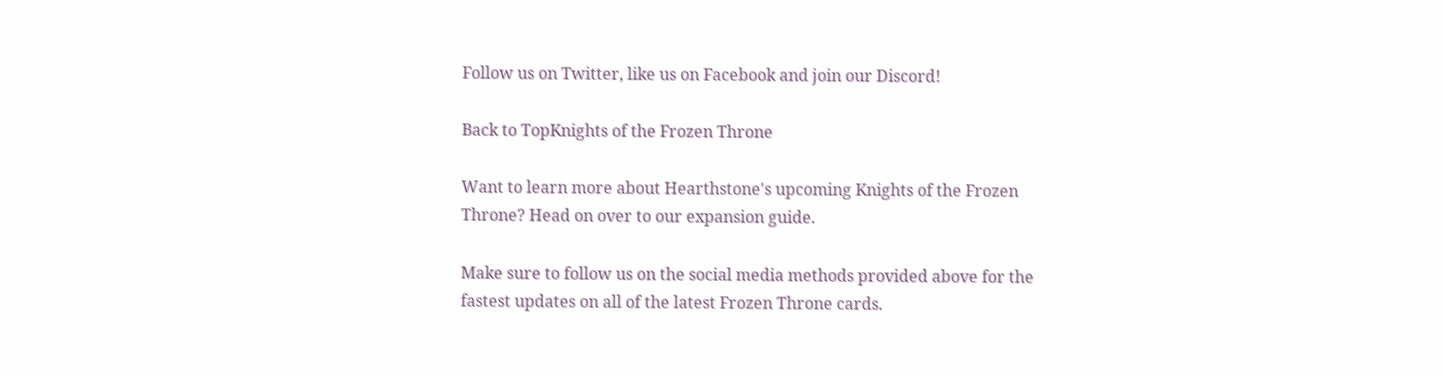Follow us on Twitter, like us on Facebook and join our Discord!

Back to TopKnights of the Frozen Throne

Want to learn more about Hearthstone's upcoming Knights of the Frozen Throne? Head on over to our expansion guide.

Make sure to follow us on the social media methods provided above for the fastest updates on all of the latest Frozen Throne cards.